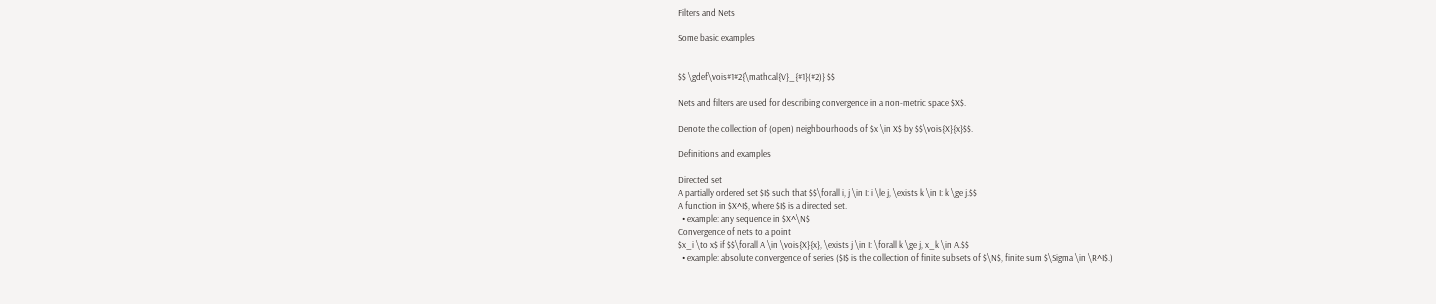Filters and Nets

Some basic examples


$$ \gdef\vois#1#2{\mathcal{V}_{#1}(#2)} $$

Nets and filters are used for describing convergence in a non-metric space $X$.

Denote the collection of (open) neighbourhoods of $x \in X$ by $$\vois{X}{x}$$.

Definitions and examples

Directed set
A partially ordered set $I$ such that $$\forall i, j \in I: i \le j, \exists k \in I: k \ge j.$$
A function in $X^I$, where $I$ is a directed set.
  • example: any sequence in $X^\N$
Convergence of nets to a point
$x_i \to x$ if $$\forall A \in \vois{X}{x}, \exists j \in I: \forall k \ge j, x_k \in A.$$
  • example: absolute convergence of series ($I$ is the collection of finite subsets of $\N$, finite sum $\Sigma \in \R^I$.)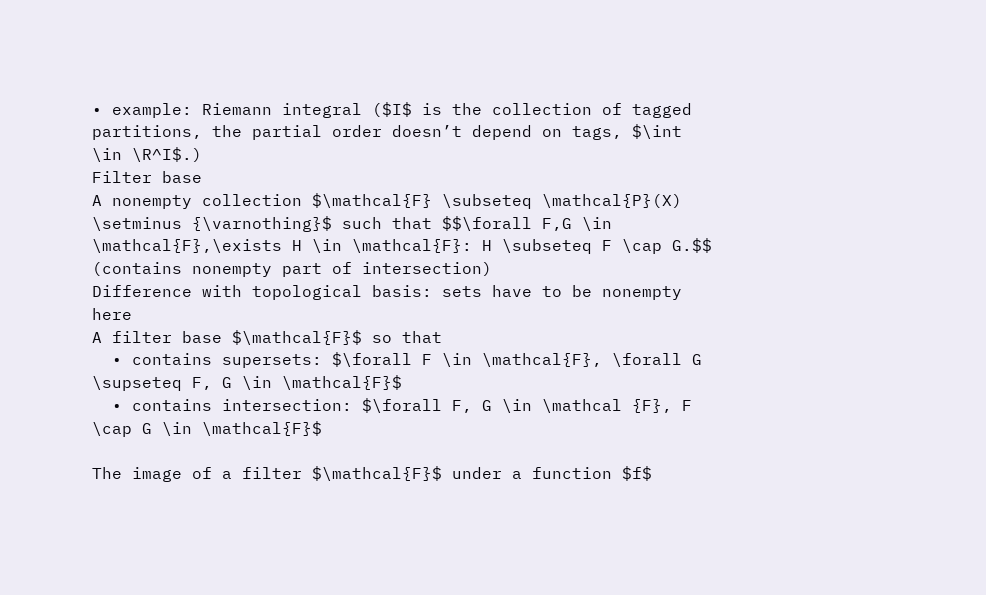• example: Riemann integral ($I$ is the collection of tagged partitions, the partial order doesn’t depend on tags, $\int \in \R^I$.)
Filter base
A nonempty collection $\mathcal{F} \subseteq \mathcal{P}(X) \setminus {\varnothing}$ such that $$\forall F,G \in \mathcal{F},\exists H \in \mathcal{F}: H \subseteq F \cap G.$$ (contains nonempty part of intersection)
Difference with topological basis: sets have to be nonempty here
A filter base $\mathcal{F}$ so that
  • contains supersets: $\forall F \in \mathcal{F}, \forall G \supseteq F, G \in \mathcal{F}$
  • contains intersection: $\forall F, G \in \mathcal {F}, F \cap G \in \mathcal{F}$

The image of a filter $\mathcal{F}$ under a function $f$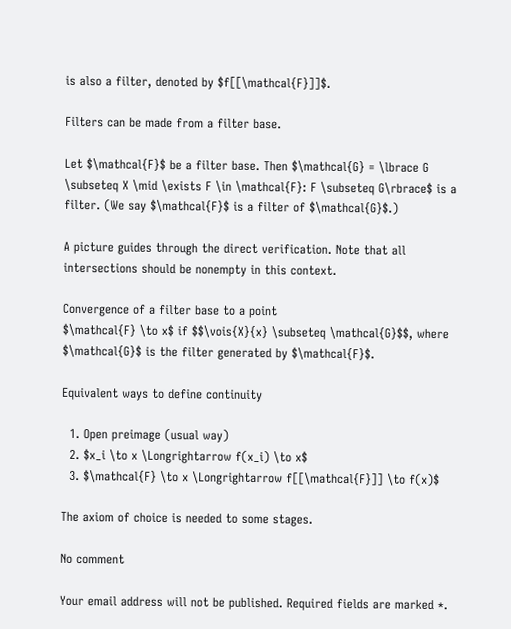is also a filter, denoted by $f[[\mathcal{F}]]$.

Filters can be made from a filter base.

Let $\mathcal{F}$ be a filter base. Then $\mathcal{G} = \lbrace G \subseteq X \mid \exists F \in \mathcal{F}: F \subseteq G\rbrace$ is a filter. (We say $\mathcal{F}$ is a filter of $\mathcal{G}$.)

A picture guides through the direct verification. Note that all intersections should be nonempty in this context.

Convergence of a filter base to a point
$\mathcal{F} \to x$ if $$\vois{X}{x} \subseteq \mathcal{G}$$, where $\mathcal{G}$ is the filter generated by $\mathcal{F}$.

Equivalent ways to define continuity

  1. Open preimage (usual way)
  2. $x_i \to x \Longrightarrow f(x_i) \to x$
  3. $\mathcal{F} \to x \Longrightarrow f[[\mathcal{F}]] \to f(x)$

The axiom of choice is needed to some stages.

No comment

Your email address will not be published. Required fields are marked *.